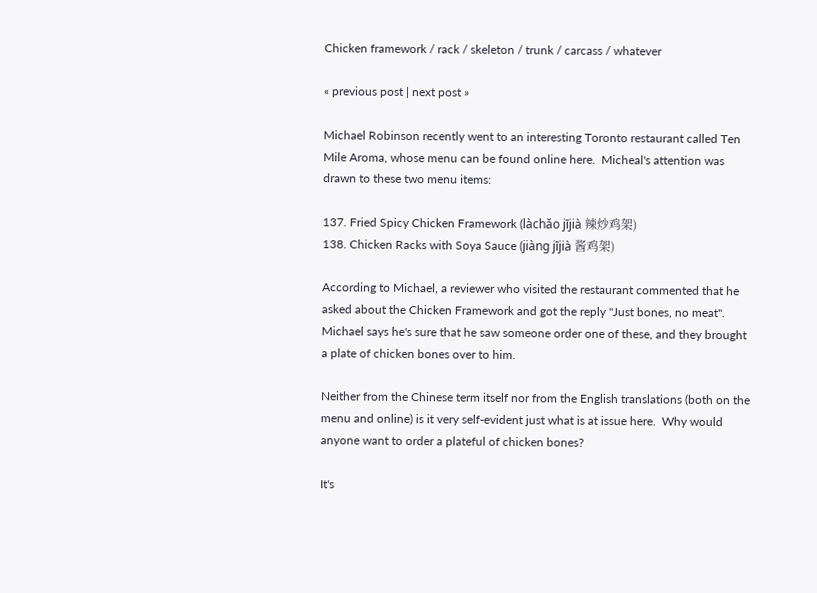Chicken framework / rack / skeleton / trunk / carcass / whatever

« previous post | next post »

Michael Robinson recently went to an interesting Toronto restaurant called Ten Mile Aroma, whose menu can be found online here.  Micheal's attention was drawn to these two menu items:

137. Fried Spicy Chicken Framework (làchǎo jījià 辣炒鸡架)
138. Chicken Racks with Soya Sauce (jiàng jījià 酱鸡架)

According to Michael, a reviewer who visited the restaurant commented that he asked about the Chicken Framework and got the reply "Just bones, no meat".  Michael says he's sure that he saw someone order one of these, and they brought a plate of chicken bones over to him.

Neither from the Chinese term itself nor from the English translations (both on the menu and online) is it very self-evident just what is at issue here.  Why would anyone want to order a plateful of chicken bones?

It's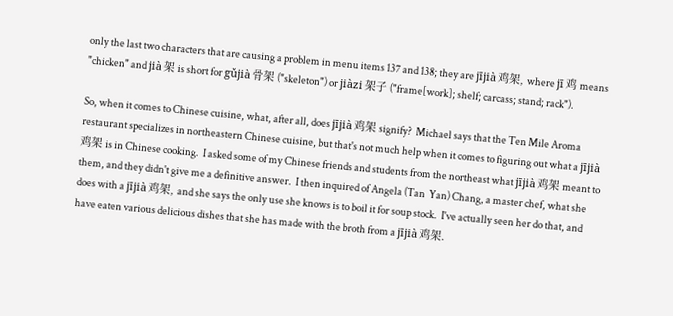only the last two characters that are causing a problem in menu items 137 and 138; they are jījià 鸡架, where jī 鸡 means "chicken" and jià 架 is short for gǔjià 骨架 ("skeleton") or jiàzi 架子 ("frame[work]; shelf; carcass; stand; rack").

So, when it comes to Chinese cuisine, what, after all, does jījià 鸡架 signify?  Michael says that the Ten Mile Aroma restaurant specializes in northeastern Chinese cuisine, but that's not much help when it comes to figuring out what a jījià 鸡架 is in Chinese cooking.  I asked some of my Chinese friends and students from the northeast what jījià 鸡架 meant to them, and they didn't give me a definitive answer.  I then inquired of Angela (Tan  Yan) Chang, a master chef, what she does with a jījià 鸡架, and she says the only use she knows is to boil it for soup stock.  I've actually seen her do that, and have eaten various delicious dishes that she has made with the broth from a jījià 鸡架.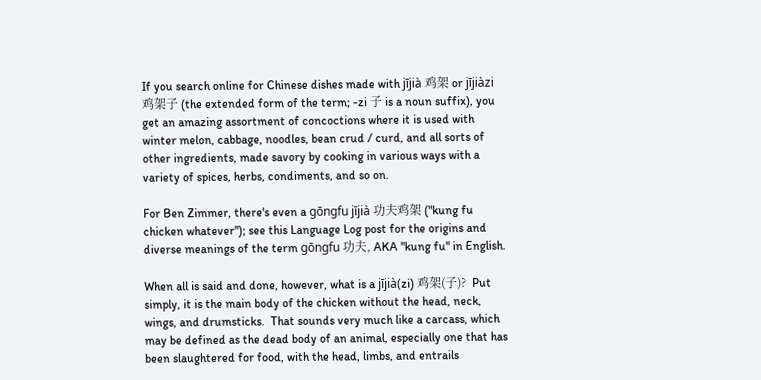If you search online for Chinese dishes made with jījià 鸡架 or jījiàzi 鸡架子 (the extended form of the term; -zi 子 is a noun suffix), you get an amazing assortment of concoctions where it is used with winter melon, cabbage, noodles, bean crud / curd, and all sorts of other ingredients, made savory by cooking in various ways with a variety of spices, herbs, condiments, and so on.

For Ben Zimmer, there's even a gōngfu jījià 功夫鸡架 ("kung fu chicken whatever"); see this Language Log post for the origins and diverse meanings of the term gōngfu 功夫, AKA "kung fu" in English.

When all is said and done, however, what is a jījià(zi) 鸡架(子)?  Put simply, it is the main body of the chicken without the head, neck, wings, and drumsticks.  That sounds very much like a carcass, which may be defined as the dead body of an animal, especially one that has been slaughtered for food, with the head, limbs, and entrails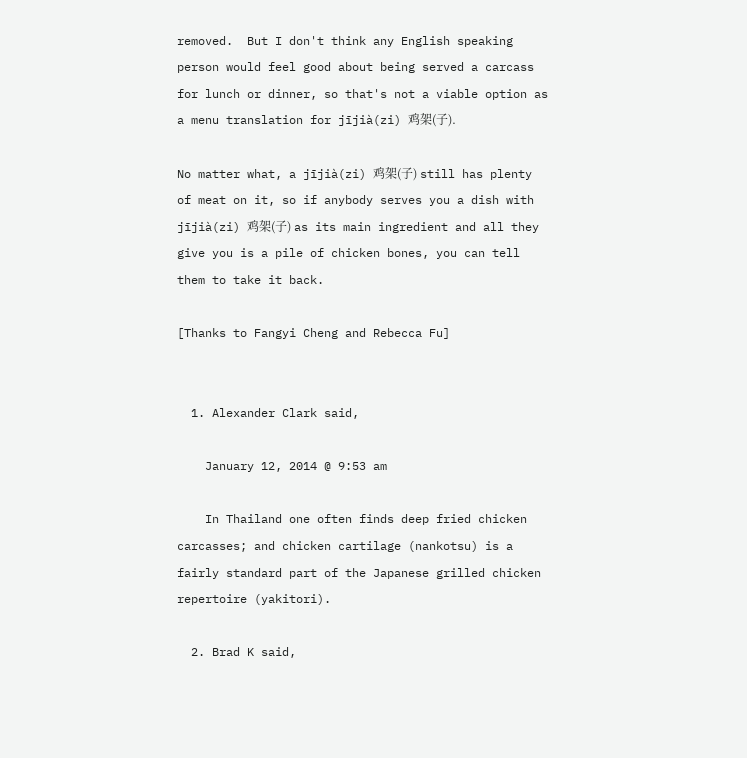removed.  But I don't think any English speaking person would feel good about being served a carcass for lunch or dinner, so that's not a viable option as a menu translation for jījià(zi) 鸡架(子).

No matter what, a jījià(zi) 鸡架(子) still has plenty of meat on it, so if anybody serves you a dish with jījià(zi) 鸡架(子) as its main ingredient and all they give you is a pile of chicken bones, you can tell them to take it back.

[Thanks to Fangyi Cheng and Rebecca Fu]


  1. Alexander Clark said,

    January 12, 2014 @ 9:53 am

    In Thailand one often finds deep fried chicken carcasses; and chicken cartilage (nankotsu) is a fairly standard part of the Japanese grilled chicken repertoire (yakitori).

  2. Brad K said,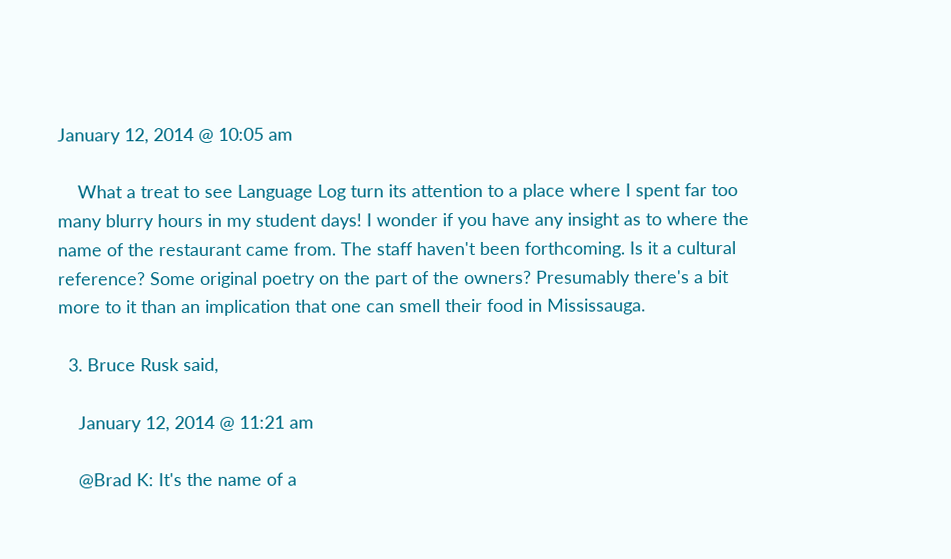January 12, 2014 @ 10:05 am

    What a treat to see Language Log turn its attention to a place where I spent far too many blurry hours in my student days! I wonder if you have any insight as to where the name of the restaurant came from. The staff haven't been forthcoming. Is it a cultural reference? Some original poetry on the part of the owners? Presumably there's a bit more to it than an implication that one can smell their food in Mississauga.

  3. Bruce Rusk said,

    January 12, 2014 @ 11:21 am

    @Brad K: It's the name of a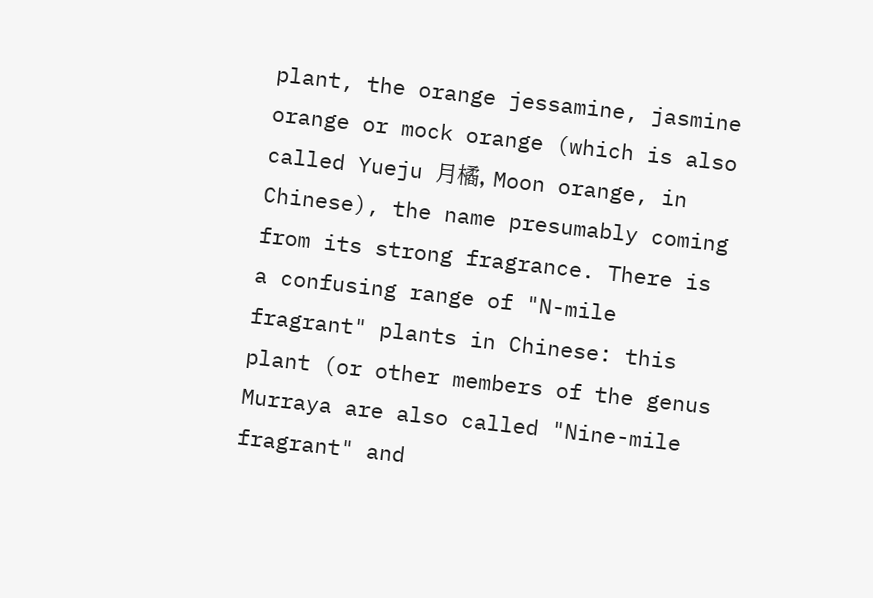plant, the orange jessamine, jasmine orange or mock orange (which is also called Yueju 月橘, Moon orange, in Chinese), the name presumably coming from its strong fragrance. There is a confusing range of "N-mile fragrant" plants in Chinese: this plant (or other members of the genus Murraya are also called "Nine-mile fragrant" and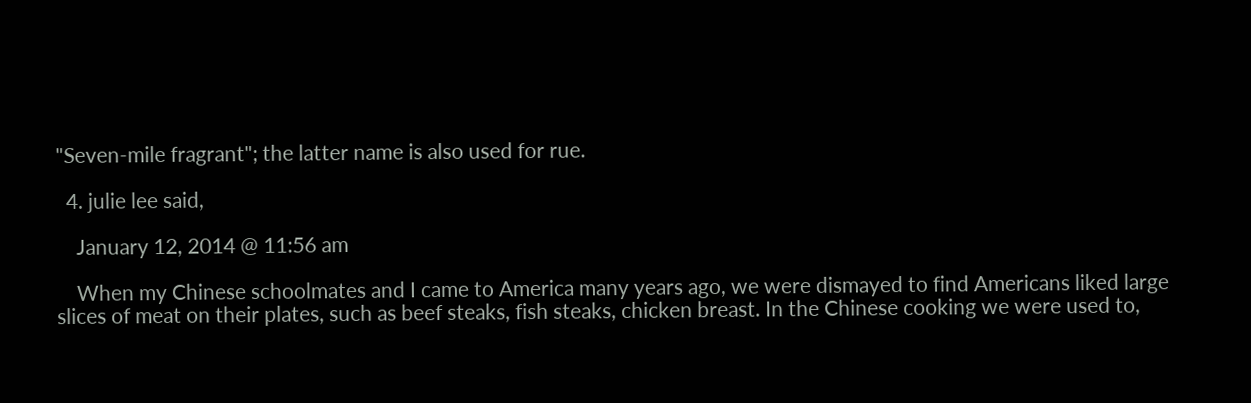"Seven-mile fragrant"; the latter name is also used for rue.

  4. julie lee said,

    January 12, 2014 @ 11:56 am

    When my Chinese schoolmates and I came to America many years ago, we were dismayed to find Americans liked large slices of meat on their plates, such as beef steaks, fish steaks, chicken breast. In the Chinese cooking we were used to,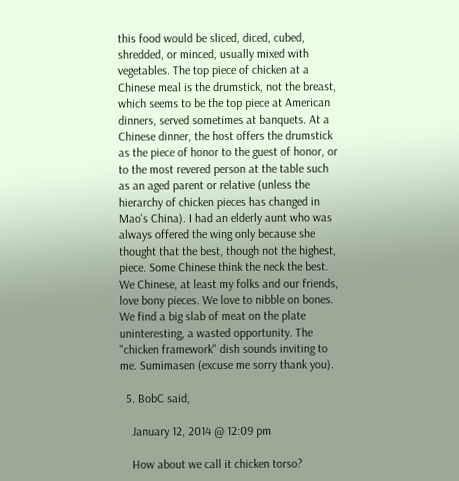this food would be sliced, diced, cubed, shredded, or minced, usually mixed with vegetables. The top piece of chicken at a Chinese meal is the drumstick, not the breast, which seems to be the top piece at American dinners, served sometimes at banquets. At a Chinese dinner, the host offers the drumstick as the piece of honor to the guest of honor, or to the most revered person at the table such as an aged parent or relative (unless the hierarchy of chicken pieces has changed in Mao's China). I had an elderly aunt who was always offered the wing only because she thought that the best, though not the highest, piece. Some Chinese think the neck the best. We Chinese, at least my folks and our friends, love bony pieces. We love to nibble on bones. We find a big slab of meat on the plate uninteresting, a wasted opportunity. The "chicken framework" dish sounds inviting to me. Sumimasen (excuse me sorry thank you).

  5. BobC said,

    January 12, 2014 @ 12:09 pm

    How about we call it chicken torso?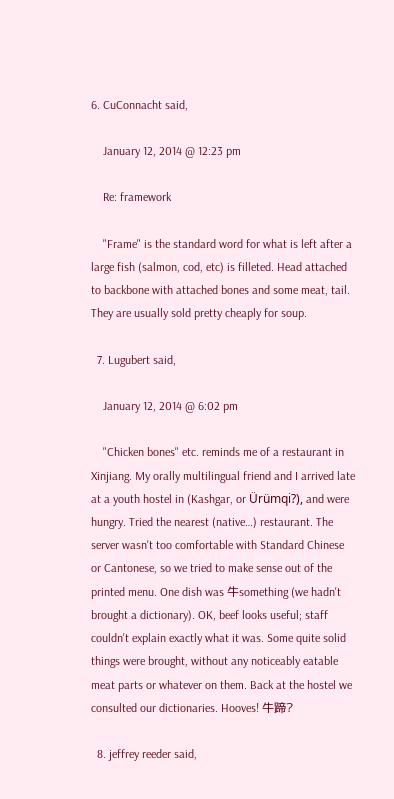6. CuConnacht said,

    January 12, 2014 @ 12:23 pm

    Re: framework

    "Frame" is the standard word for what is left after a large fish (salmon, cod, etc) is filleted. Head attached to backbone with attached bones and some meat, tail. They are usually sold pretty cheaply for soup.

  7. Lugubert said,

    January 12, 2014 @ 6:02 pm

    "Chicken bones" etc. reminds me of a restaurant in Xinjiang. My orally multilingual friend and I arrived late at a youth hostel in (Kashgar, or Ürümqi?), and were hungry. Tried the nearest (native…) restaurant. The server wasn't too comfortable with Standard Chinese or Cantonese, so we tried to make sense out of the printed menu. One dish was 牛something (we hadn't brought a dictionary). OK, beef looks useful; staff couldn't explain exactly what it was. Some quite solid things were brought, without any noticeably eatable meat parts or whatever on them. Back at the hostel we consulted our dictionaries. Hooves! 牛蹄?

  8. jeffrey reeder said,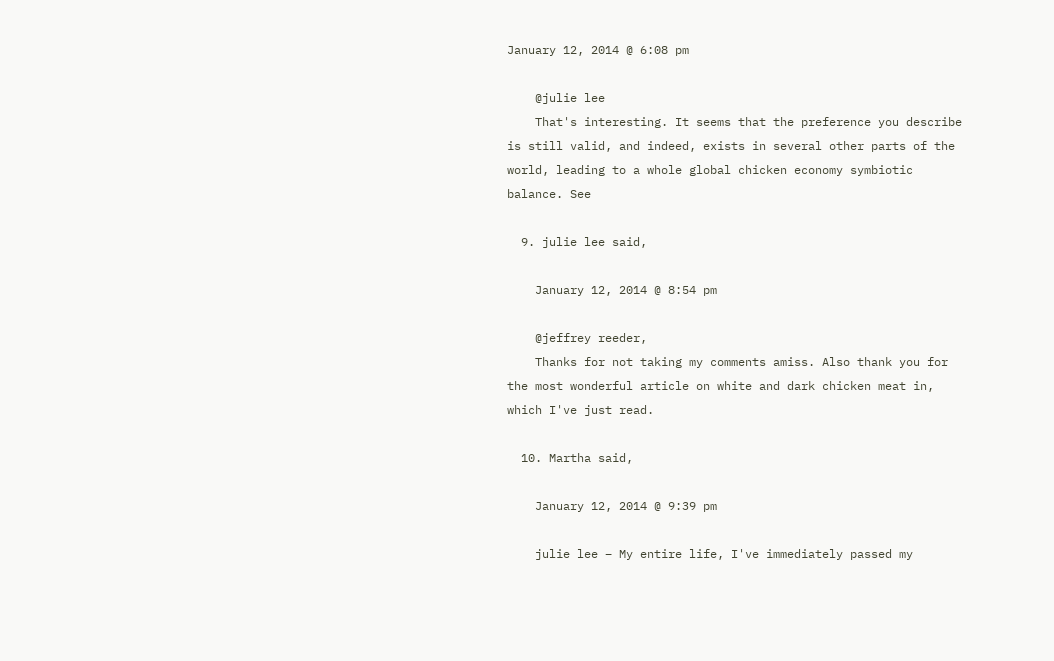January 12, 2014 @ 6:08 pm

    @julie lee
    That's interesting. It seems that the preference you describe is still valid, and indeed, exists in several other parts of the world, leading to a whole global chicken economy symbiotic balance. See

  9. julie lee said,

    January 12, 2014 @ 8:54 pm

    @jeffrey reeder,
    Thanks for not taking my comments amiss. Also thank you for the most wonderful article on white and dark chicken meat in, which I've just read.

  10. Martha said,

    January 12, 2014 @ 9:39 pm

    julie lee – My entire life, I've immediately passed my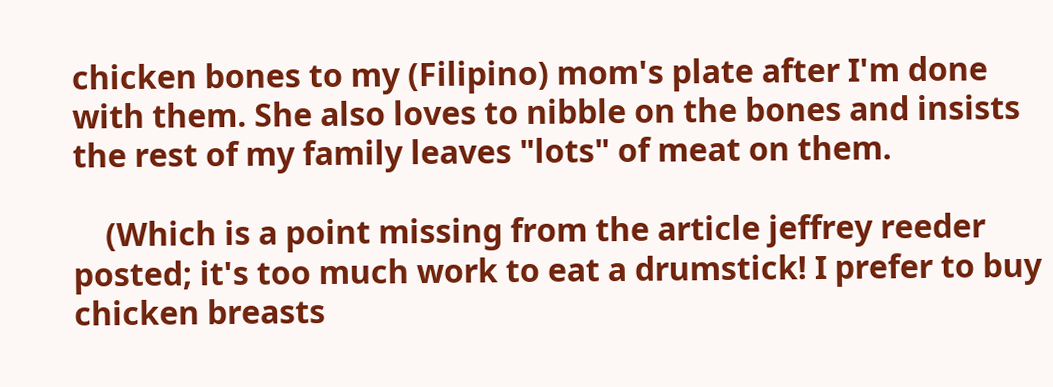chicken bones to my (Filipino) mom's plate after I'm done with them. She also loves to nibble on the bones and insists the rest of my family leaves "lots" of meat on them.

    (Which is a point missing from the article jeffrey reeder posted; it's too much work to eat a drumstick! I prefer to buy chicken breasts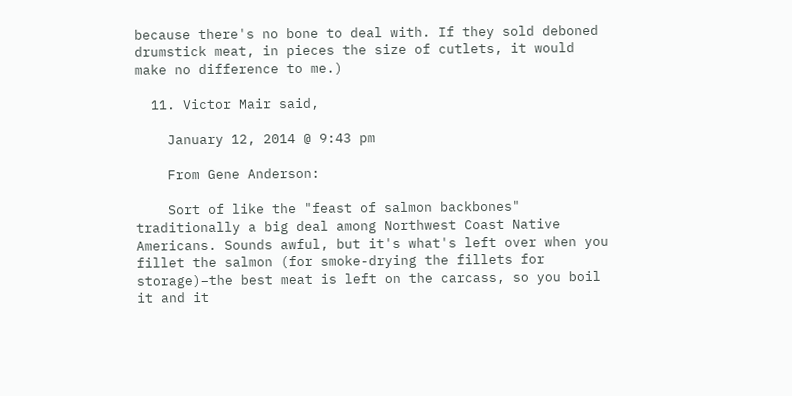because there's no bone to deal with. If they sold deboned drumstick meat, in pieces the size of cutlets, it would make no difference to me.)

  11. Victor Mair said,

    January 12, 2014 @ 9:43 pm

    From Gene Anderson:

    Sort of like the "feast of salmon backbones" traditionally a big deal among Northwest Coast Native Americans. Sounds awful, but it's what's left over when you fillet the salmon (for smoke-drying the fillets for storage)–the best meat is left on the carcass, so you boil it and it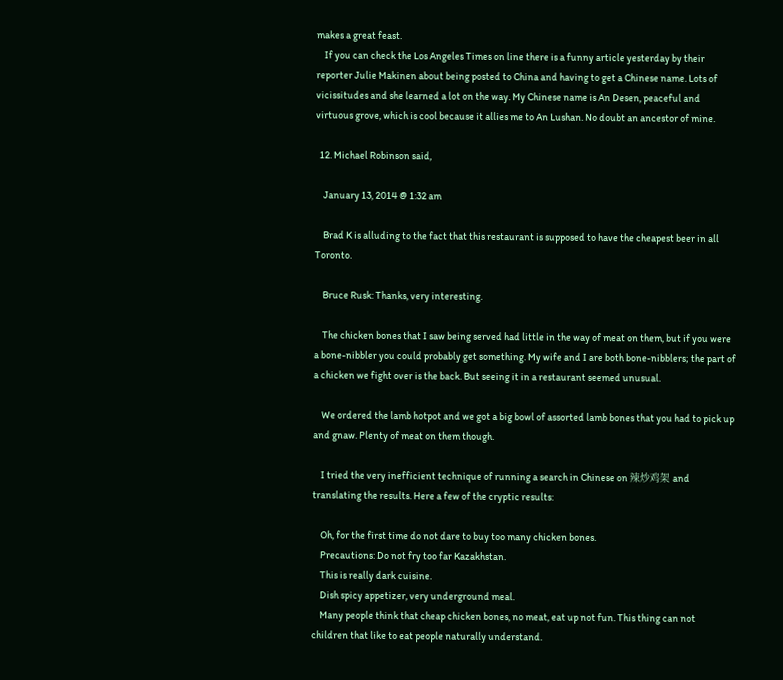makes a great feast.
    If you can check the Los Angeles Times on line there is a funny article yesterday by their reporter Julie Makinen about being posted to China and having to get a Chinese name. Lots of vicissitudes and she learned a lot on the way. My Chinese name is An Desen, peaceful and virtuous grove, which is cool because it allies me to An Lushan. No doubt an ancestor of mine.

  12. Michael Robinson said,

    January 13, 2014 @ 1:32 am

    Brad K is alluding to the fact that this restaurant is supposed to have the cheapest beer in all Toronto.

    Bruce Rusk: Thanks, very interesting.

    The chicken bones that I saw being served had little in the way of meat on them, but if you were a bone-nibbler you could probably get something. My wife and I are both bone-nibblers; the part of a chicken we fight over is the back. But seeing it in a restaurant seemed unusual.

    We ordered the lamb hotpot and we got a big bowl of assorted lamb bones that you had to pick up and gnaw. Plenty of meat on them though.

    I tried the very inefficient technique of running a search in Chinese on 辣炒鸡架 and translating the results. Here a few of the cryptic results:

    Oh, for the first time do not dare to buy too many chicken bones.
    Precautions: Do not fry too far Kazakhstan.
    This is really dark cuisine.
    Dish spicy appetizer, very underground meal.
    Many people think that cheap chicken bones, no meat, eat up not fun. This thing can not children that like to eat people naturally understand.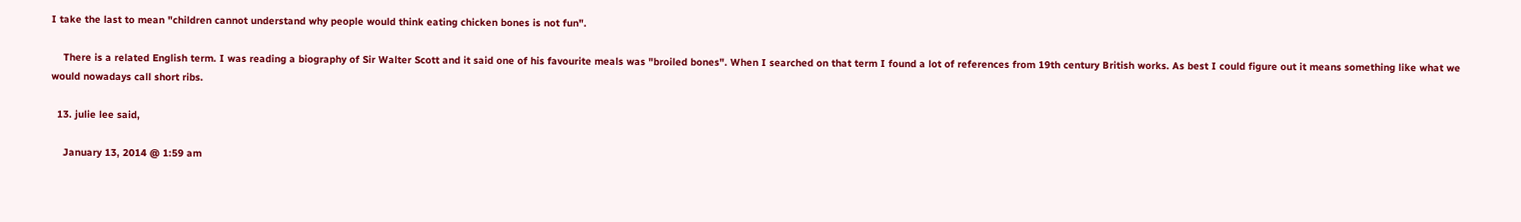I take the last to mean "children cannot understand why people would think eating chicken bones is not fun".

    There is a related English term. I was reading a biography of Sir Walter Scott and it said one of his favourite meals was "broiled bones". When I searched on that term I found a lot of references from 19th century British works. As best I could figure out it means something like what we would nowadays call short ribs.

  13. julie lee said,

    January 13, 2014 @ 1:59 am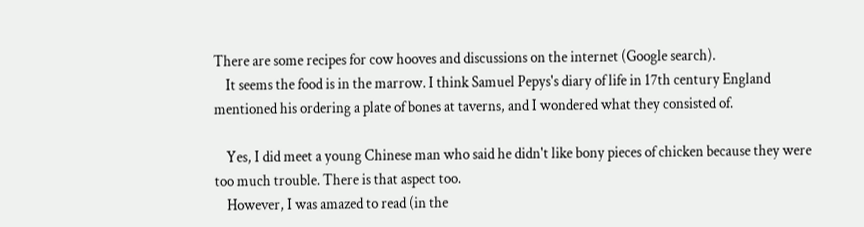There are some recipes for cow hooves and discussions on the internet (Google search).
    It seems the food is in the marrow. I think Samuel Pepys's diary of life in 17th century England mentioned his ordering a plate of bones at taverns, and I wondered what they consisted of.

    Yes, I did meet a young Chinese man who said he didn't like bony pieces of chicken because they were too much trouble. There is that aspect too.
    However, I was amazed to read (in the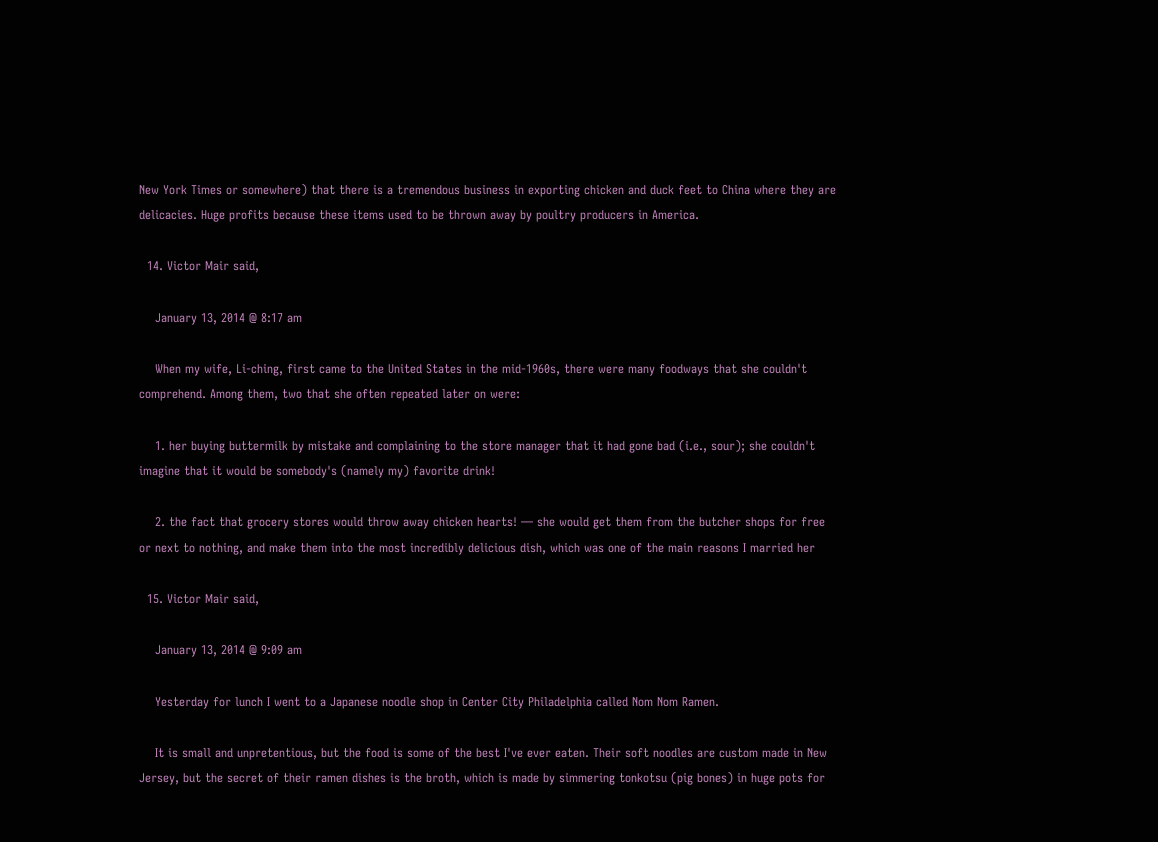New York Times or somewhere) that there is a tremendous business in exporting chicken and duck feet to China where they are delicacies. Huge profits because these items used to be thrown away by poultry producers in America.

  14. Victor Mair said,

    January 13, 2014 @ 8:17 am

    When my wife, Li-ching, first came to the United States in the mid-1960s, there were many foodways that she couldn't comprehend. Among them, two that she often repeated later on were:

    1. her buying buttermilk by mistake and complaining to the store manager that it had gone bad (i.e., sour); she couldn't imagine that it would be somebody's (namely my) favorite drink!

    2. the fact that grocery stores would throw away chicken hearts! — she would get them from the butcher shops for free or next to nothing, and make them into the most incredibly delicious dish, which was one of the main reasons I married her

  15. Victor Mair said,

    January 13, 2014 @ 9:09 am

    Yesterday for lunch I went to a Japanese noodle shop in Center City Philadelphia called Nom Nom Ramen.

    It is small and unpretentious, but the food is some of the best I've ever eaten. Their soft noodles are custom made in New Jersey, but the secret of their ramen dishes is the broth, which is made by simmering tonkotsu (pig bones) in huge pots for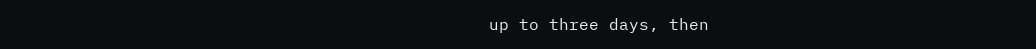up to three days, then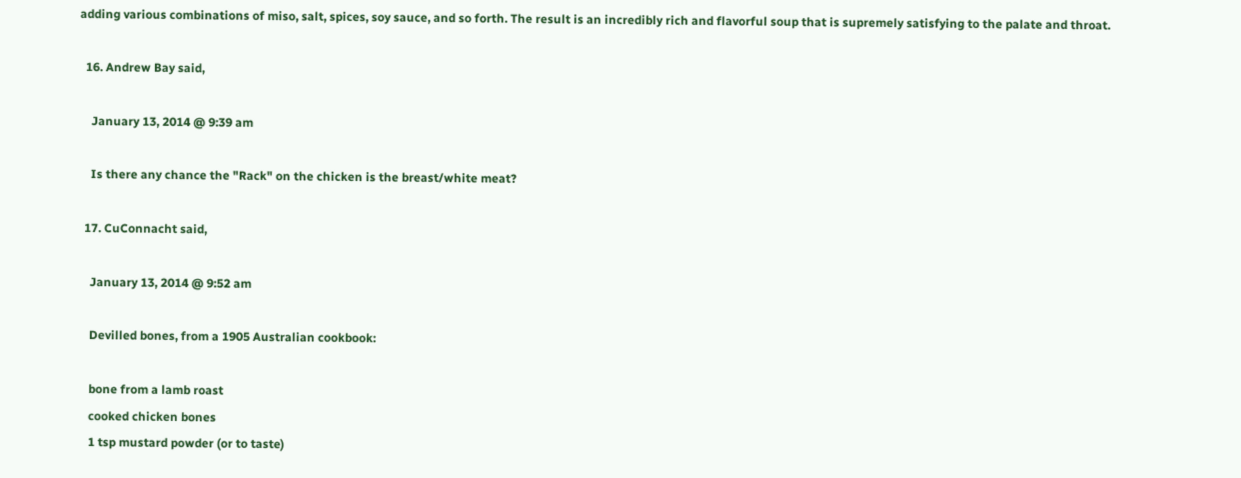adding various combinations of miso, salt, spices, soy sauce, and so forth. The result is an incredibly rich and flavorful soup that is supremely satisfying to the palate and throat.

  16. Andrew Bay said,

    January 13, 2014 @ 9:39 am

    Is there any chance the "Rack" on the chicken is the breast/white meat?

  17. CuConnacht said,

    January 13, 2014 @ 9:52 am

    Devilled bones, from a 1905 Australian cookbook:

    bone from a lamb roast
    cooked chicken bones
    1 tsp mustard powder (or to taste)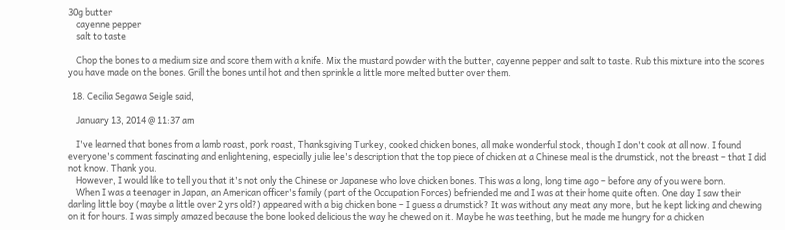30g butter
    cayenne pepper
    salt to taste

    Chop the bones to a medium size and score them with a knife. Mix the mustard powder with the butter, cayenne pepper and salt to taste. Rub this mixture into the scores you have made on the bones. Grill the bones until hot and then sprinkle a little more melted butter over them.

  18. Cecilia Segawa Seigle said,

    January 13, 2014 @ 11:37 am

    I've learned that bones from a lamb roast, pork roast, Thanksgiving Turkey, cooked chicken bones, all make wonderful stock, though I don't cook at all now. I found everyone's comment fascinating and enlightening, especially julie lee's description that the top piece of chicken at a Chinese meal is the drumstick, not the breast – that I did not know. Thank you.
    However, I would like to tell you that it's not only the Chinese or Japanese who love chicken bones. This was a long, long time ago – before any of you were born.
    When I was a teenager in Japan, an American officer's family (part of the Occupation Forces) befriended me and I was at their home quite often. One day I saw their darling little boy (maybe a little over 2 yrs old?) appeared with a big chicken bone – I guess a drumstick? It was without any meat any more, but he kept licking and chewing on it for hours. I was simply amazed because the bone looked delicious the way he chewed on it. Maybe he was teething, but he made me hungry for a chicken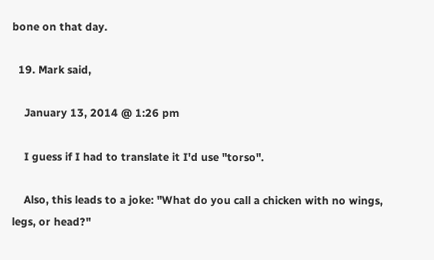bone on that day.

  19. Mark said,

    January 13, 2014 @ 1:26 pm

    I guess if I had to translate it I'd use "torso".

    Also, this leads to a joke: "What do you call a chicken with no wings, legs, or head?"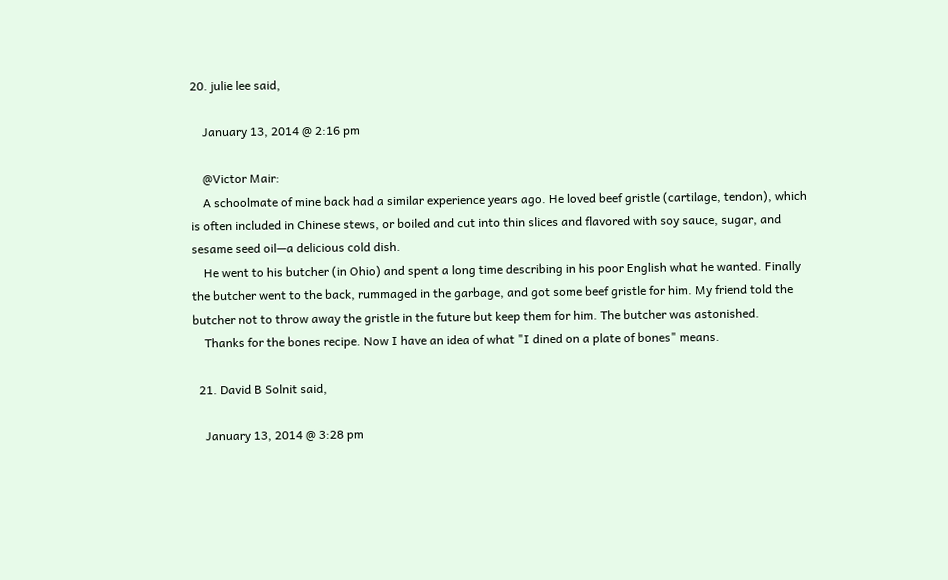20. julie lee said,

    January 13, 2014 @ 2:16 pm

    @Victor Mair:
    A schoolmate of mine back had a similar experience years ago. He loved beef gristle (cartilage, tendon), which is often included in Chinese stews, or boiled and cut into thin slices and flavored with soy sauce, sugar, and sesame seed oil—a delicious cold dish.
    He went to his butcher (in Ohio) and spent a long time describing in his poor English what he wanted. Finally the butcher went to the back, rummaged in the garbage, and got some beef gristle for him. My friend told the butcher not to throw away the gristle in the future but keep them for him. The butcher was astonished.
    Thanks for the bones recipe. Now I have an idea of what "I dined on a plate of bones" means.

  21. David B Solnit said,

    January 13, 2014 @ 3:28 pm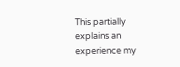This partially explains an experience my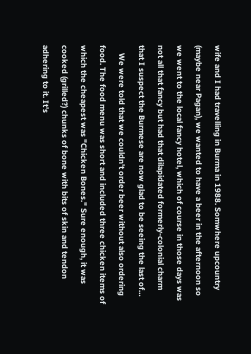wife and I had travelling in Burma in 1988. Somwhere upcountry (maybe near Pagan), we wanted to have a beer in the afternoon so we went to the local fancy hotel, which of course in those days was not all that fancy but had that dilapidated formerly-colonial charm that I suspect the Burmese are now glad to be seeing the last of…
    We were told that we couldn't order beer without also ordering food. The food menu was short and included three chicken items of which the cheapest was "Chicken Bones." Sure enough, it was cooked (grilled?) chunks of bone with bits of skin and tendon adhering to it. It's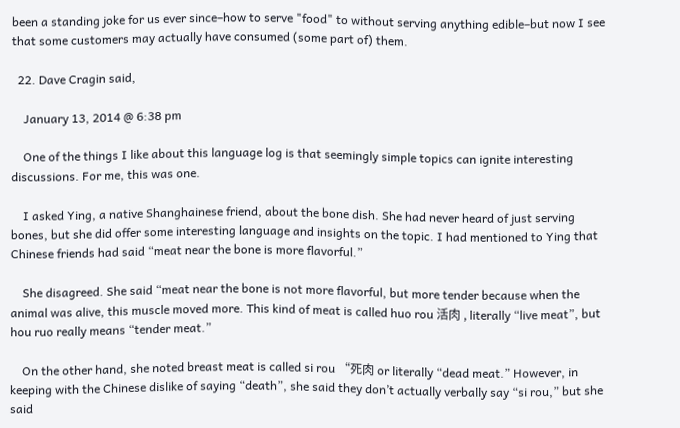been a standing joke for us ever since–how to serve "food" to without serving anything edible–but now I see that some customers may actually have consumed (some part of) them.

  22. Dave Cragin said,

    January 13, 2014 @ 6:38 pm

    One of the things I like about this language log is that seemingly simple topics can ignite interesting discussions. For me, this was one.

    I asked Ying, a native Shanghainese friend, about the bone dish. She had never heard of just serving bones, but she did offer some interesting language and insights on the topic. I had mentioned to Ying that Chinese friends had said “meat near the bone is more flavorful.”

    She disagreed. She said “meat near the bone is not more flavorful, but more tender because when the animal was alive, this muscle moved more. This kind of meat is called huo rou 活肉 , literally “live meat”, but hou ruo really means “tender meat.”

    On the other hand, she noted breast meat is called si rou “死肉 or literally “dead meat.” However, in keeping with the Chinese dislike of saying “death”, she said they don’t actually verbally say “si rou,” but she said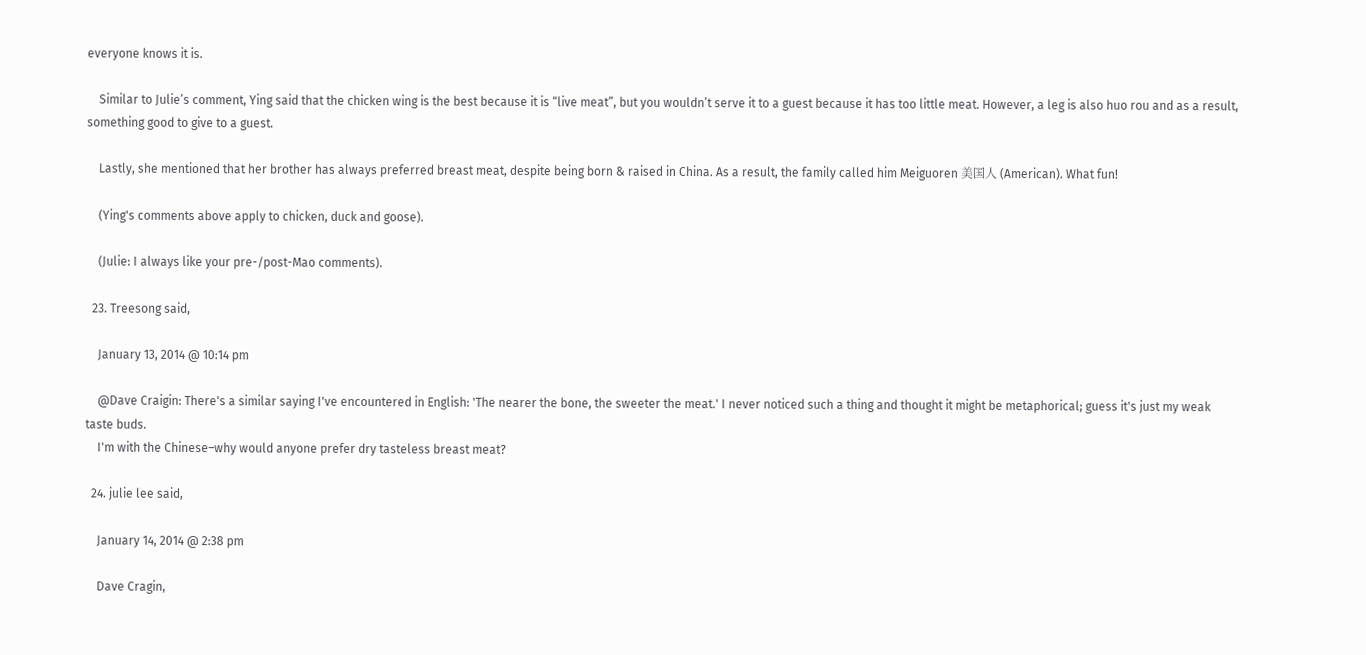everyone knows it is.

    Similar to Julie’s comment, Ying said that the chicken wing is the best because it is “live meat”, but you wouldn’t serve it to a guest because it has too little meat. However, a leg is also huo rou and as a result, something good to give to a guest.

    Lastly, she mentioned that her brother has always preferred breast meat, despite being born & raised in China. As a result, the family called him Meiguoren 美国人 (American). What fun!

    (Ying's comments above apply to chicken, duck and goose).

    (Julie: I always like your pre-/post-Mao comments).

  23. Treesong said,

    January 13, 2014 @ 10:14 pm

    @Dave Craigin: There's a similar saying I've encountered in English: 'The nearer the bone, the sweeter the meat.' I never noticed such a thing and thought it might be metaphorical; guess it's just my weak taste buds.
    I'm with the Chinese–why would anyone prefer dry tasteless breast meat?

  24. julie lee said,

    January 14, 2014 @ 2:38 pm

    Dave Cragin,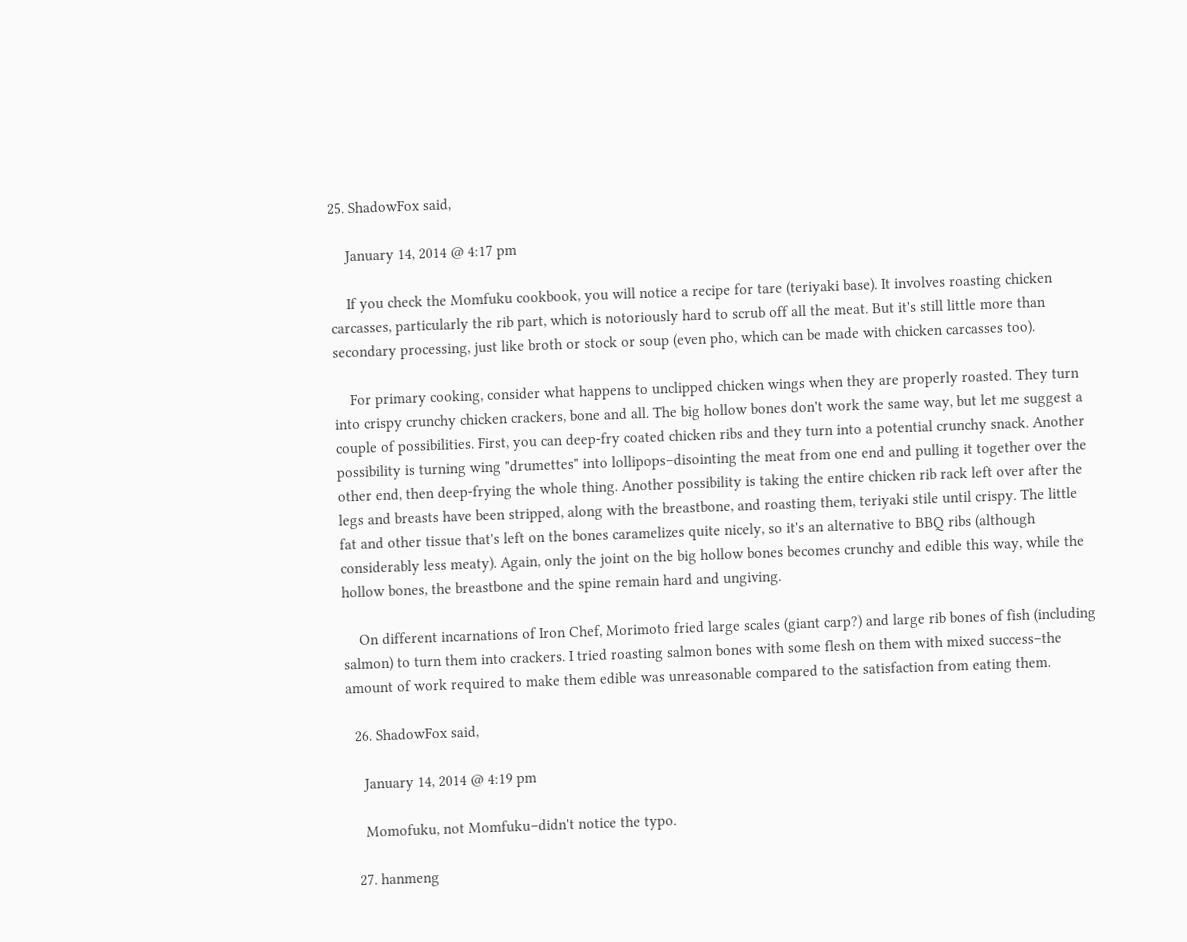25. ShadowFox said,

    January 14, 2014 @ 4:17 pm

    If you check the Momfuku cookbook, you will notice a recipe for tare (teriyaki base). It involves roasting chicken carcasses, particularly the rib part, which is notoriously hard to scrub off all the meat. But it's still little more than secondary processing, just like broth or stock or soup (even pho, which can be made with chicken carcasses too).

    For primary cooking, consider what happens to unclipped chicken wings when they are properly roasted. They turn into crispy crunchy chicken crackers, bone and all. The big hollow bones don't work the same way, but let me suggest a couple of possibilities. First, you can deep-fry coated chicken ribs and they turn into a potential crunchy snack. Another possibility is turning wing "drumettes" into lollipops–disointing the meat from one end and pulling it together over the other end, then deep-frying the whole thing. Another possibility is taking the entire chicken rib rack left over after the legs and breasts have been stripped, along with the breastbone, and roasting them, teriyaki stile until crispy. The little fat and other tissue that's left on the bones caramelizes quite nicely, so it's an alternative to BBQ ribs (although considerably less meaty). Again, only the joint on the big hollow bones becomes crunchy and edible this way, while the hollow bones, the breastbone and the spine remain hard and ungiving.

    On different incarnations of Iron Chef, Morimoto fried large scales (giant carp?) and large rib bones of fish (including salmon) to turn them into crackers. I tried roasting salmon bones with some flesh on them with mixed success–the amount of work required to make them edible was unreasonable compared to the satisfaction from eating them.

  26. ShadowFox said,

    January 14, 2014 @ 4:19 pm

    Momofuku, not Momfuku–didn't notice the typo.

  27. hanmeng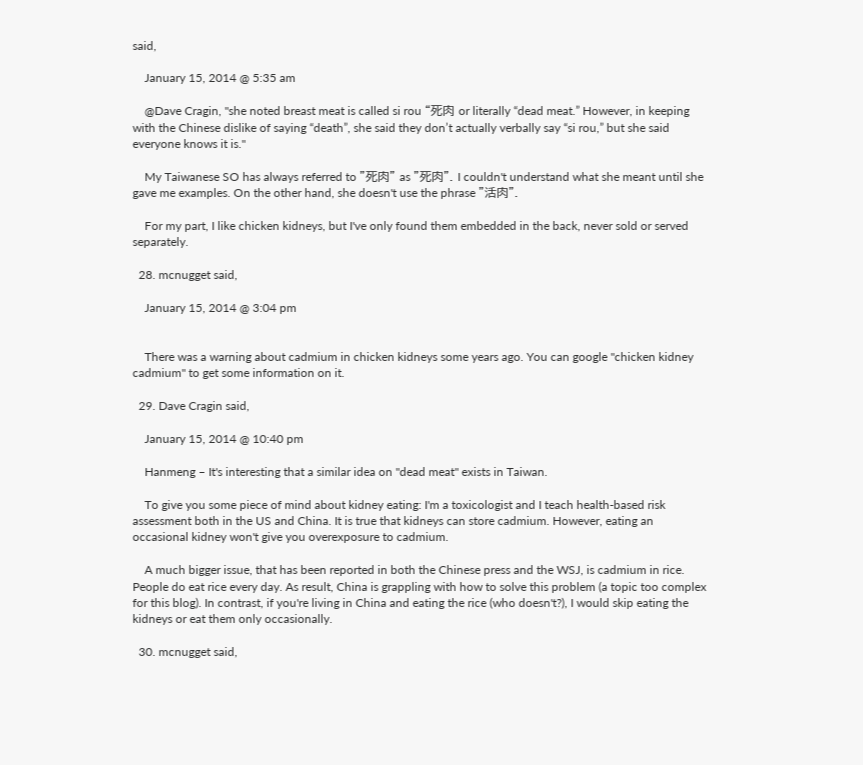said,

    January 15, 2014 @ 5:35 am

    @Dave Cragin, "she noted breast meat is called si rou “死肉 or literally “dead meat.” However, in keeping with the Chinese dislike of saying “death”, she said they don’t actually verbally say “si rou,” but she said everyone knows it is."

    My Taiwanese SO has always referred to "死肉" as "死肉". I couldn't understand what she meant until she gave me examples. On the other hand, she doesn't use the phrase "活肉".

    For my part, I like chicken kidneys, but I've only found them embedded in the back, never sold or served separately.

  28. mcnugget said,

    January 15, 2014 @ 3:04 pm


    There was a warning about cadmium in chicken kidneys some years ago. You can google "chicken kidney cadmium" to get some information on it.

  29. Dave Cragin said,

    January 15, 2014 @ 10:40 pm

    Hanmeng – It's interesting that a similar idea on "dead meat" exists in Taiwan.

    To give you some piece of mind about kidney eating: I'm a toxicologist and I teach health-based risk assessment both in the US and China. It is true that kidneys can store cadmium. However, eating an occasional kidney won't give you overexposure to cadmium.

    A much bigger issue, that has been reported in both the Chinese press and the WSJ, is cadmium in rice. People do eat rice every day. As result, China is grappling with how to solve this problem (a topic too complex for this blog). In contrast, if you're living in China and eating the rice (who doesn't?), I would skip eating the kidneys or eat them only occasionally.

  30. mcnugget said,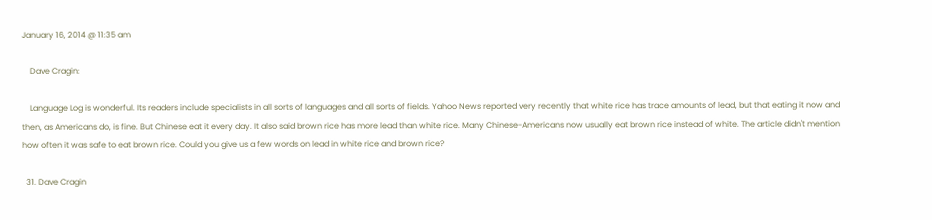January 16, 2014 @ 11:35 am

    Dave Cragin:

    Language Log is wonderful. Its readers include specialists in all sorts of languages and all sorts of fields. Yahoo News reported very recently that white rice has trace amounts of lead, but that eating it now and then, as Americans do, is fine. But Chinese eat it every day. It also said brown rice has more lead than white rice. Many Chinese-Americans now usually eat brown rice instead of white. The article didn't mention how often it was safe to eat brown rice. Could you give us a few words on lead in white rice and brown rice?

  31. Dave Cragin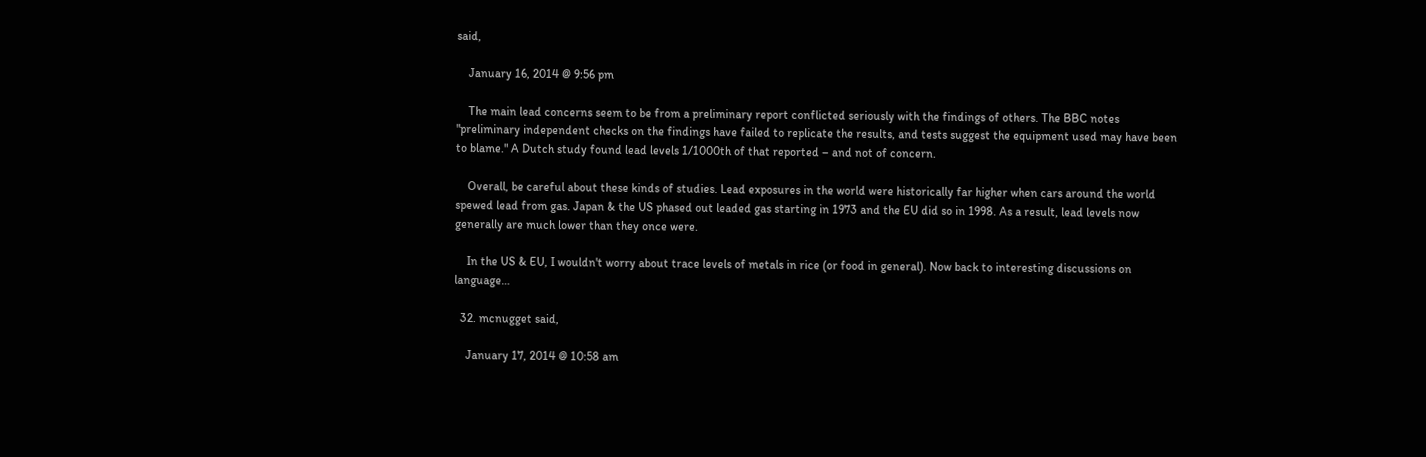said,

    January 16, 2014 @ 9:56 pm

    The main lead concerns seem to be from a preliminary report conflicted seriously with the findings of others. The BBC notes "preliminary independent checks on the findings have failed to replicate the results, and tests suggest the equipment used may have been to blame." A Dutch study found lead levels 1/1000th of that reported – and not of concern.

    Overall, be careful about these kinds of studies. Lead exposures in the world were historically far higher when cars around the world spewed lead from gas. Japan & the US phased out leaded gas starting in 1973 and the EU did so in 1998. As a result, lead levels now generally are much lower than they once were.

    In the US & EU, I wouldn't worry about trace levels of metals in rice (or food in general). Now back to interesting discussions on language…

  32. mcnugget said,

    January 17, 2014 @ 10:58 am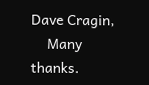Dave Cragin,
    Many thanks.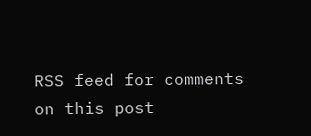RSS feed for comments on this post